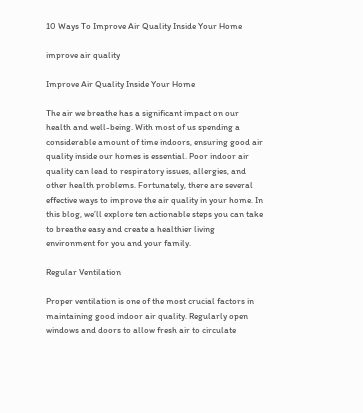10 Ways To Improve Air Quality Inside Your Home

improve air quality

Improve Air Quality Inside Your Home

The air we breathe has a significant impact on our health and well-being. With most of us spending a considerable amount of time indoors, ensuring good air quality inside our homes is essential. Poor indoor air quality can lead to respiratory issues, allergies, and other health problems. Fortunately, there are several effective ways to improve the air quality in your home. In this blog, we’ll explore ten actionable steps you can take to breathe easy and create a healthier living environment for you and your family.

Regular Ventilation

Proper ventilation is one of the most crucial factors in maintaining good indoor air quality. Regularly open windows and doors to allow fresh air to circulate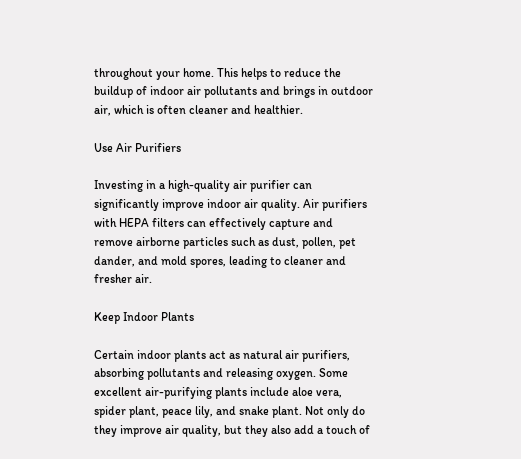throughout your home. This helps to reduce the buildup of indoor air pollutants and brings in outdoor air, which is often cleaner and healthier.

Use Air Purifiers

Investing in a high-quality air purifier can significantly improve indoor air quality. Air purifiers with HEPA filters can effectively capture and remove airborne particles such as dust, pollen, pet dander, and mold spores, leading to cleaner and fresher air.

Keep Indoor Plants

Certain indoor plants act as natural air purifiers, absorbing pollutants and releasing oxygen. Some excellent air-purifying plants include aloe vera, spider plant, peace lily, and snake plant. Not only do they improve air quality, but they also add a touch of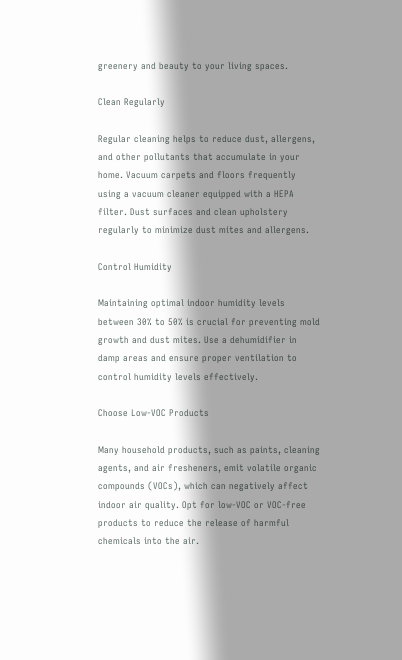greenery and beauty to your living spaces.

Clean Regularly

Regular cleaning helps to reduce dust, allergens, and other pollutants that accumulate in your home. Vacuum carpets and floors frequently using a vacuum cleaner equipped with a HEPA filter. Dust surfaces and clean upholstery regularly to minimize dust mites and allergens.

Control Humidity

Maintaining optimal indoor humidity levels between 30% to 50% is crucial for preventing mold growth and dust mites. Use a dehumidifier in damp areas and ensure proper ventilation to control humidity levels effectively.

Choose Low-VOC Products

Many household products, such as paints, cleaning agents, and air fresheners, emit volatile organic compounds (VOCs), which can negatively affect indoor air quality. Opt for low-VOC or VOC-free products to reduce the release of harmful chemicals into the air.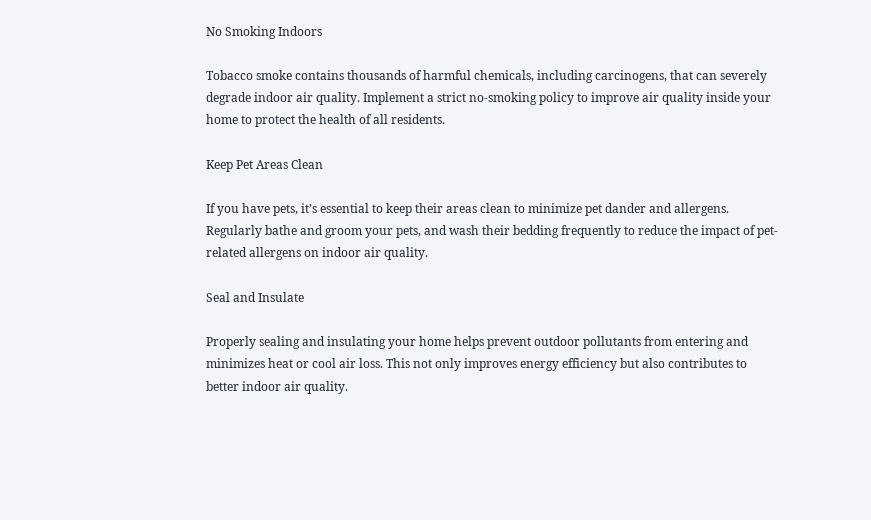No Smoking Indoors

Tobacco smoke contains thousands of harmful chemicals, including carcinogens, that can severely degrade indoor air quality. Implement a strict no-smoking policy to improve air quality inside your home to protect the health of all residents.

Keep Pet Areas Clean

If you have pets, it’s essential to keep their areas clean to minimize pet dander and allergens. Regularly bathe and groom your pets, and wash their bedding frequently to reduce the impact of pet-related allergens on indoor air quality.

Seal and Insulate

Properly sealing and insulating your home helps prevent outdoor pollutants from entering and minimizes heat or cool air loss. This not only improves energy efficiency but also contributes to better indoor air quality.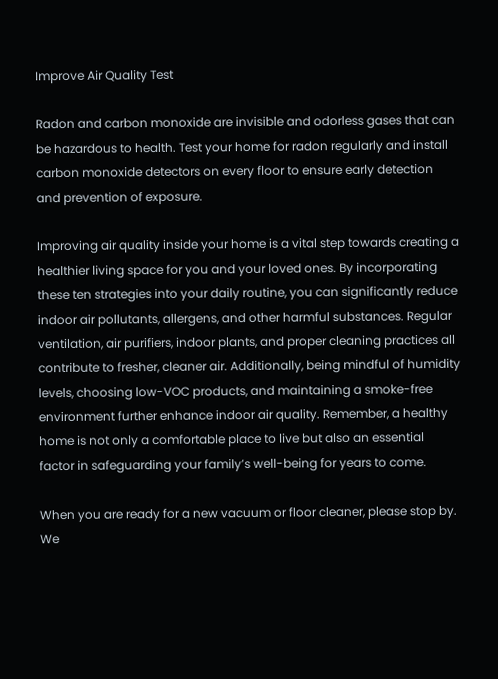Improve Air Quality Test

Radon and carbon monoxide are invisible and odorless gases that can be hazardous to health. Test your home for radon regularly and install carbon monoxide detectors on every floor to ensure early detection and prevention of exposure.

Improving air quality inside your home is a vital step towards creating a healthier living space for you and your loved ones. By incorporating these ten strategies into your daily routine, you can significantly reduce indoor air pollutants, allergens, and other harmful substances. Regular ventilation, air purifiers, indoor plants, and proper cleaning practices all contribute to fresher, cleaner air. Additionally, being mindful of humidity levels, choosing low-VOC products, and maintaining a smoke-free environment further enhance indoor air quality. Remember, a healthy home is not only a comfortable place to live but also an essential factor in safeguarding your family’s well-being for years to come.

When you are ready for a new vacuum or floor cleaner, please stop by. We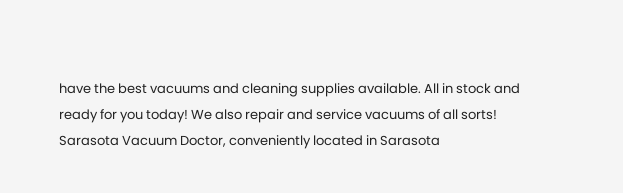have the best vacuums and cleaning supplies available. All in stock and ready for you today! We also repair and service vacuums of all sorts! Sarasota Vacuum Doctor, conveniently located in Sarasota